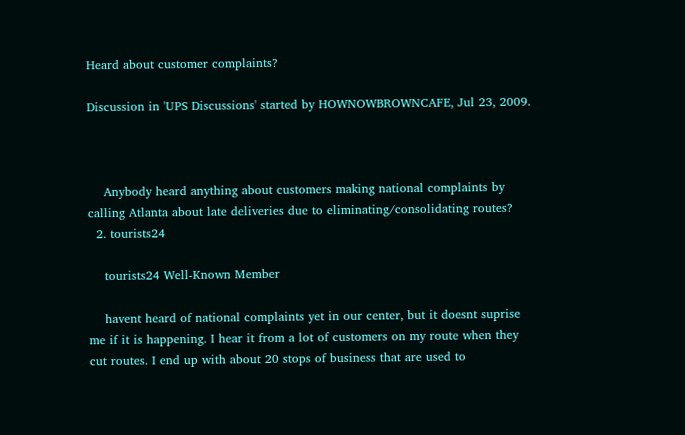Heard about customer complaints?

Discussion in 'UPS Discussions' started by HOWNOWBROWNCAFE, Jul 23, 2009.



    Anybody heard anything about customers making national complaints by calling Atlanta about late deliveries due to eliminating/consolidating routes?
  2. tourists24

    tourists24 Well-Known Member

    havent heard of national complaints yet in our center, but it doesnt suprise me if it is happening. I hear it from a lot of customers on my route when they cut routes. I end up with about 20 stops of business that are used to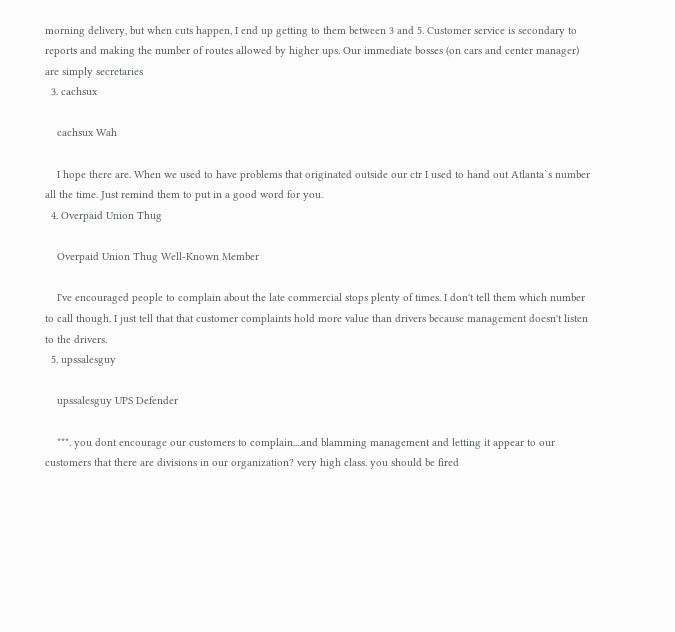morning delivery, but when cuts happen, I end up getting to them between 3 and 5. Customer service is secondary to reports and making the number of routes allowed by higher ups. Our immediate bosses (on cars and center manager) are simply secretaries
  3. cachsux

    cachsux Wah

    I hope there are. When we used to have problems that originated outside our ctr I used to hand out Atlanta`s number all the time. Just remind them to put in a good word for you.
  4. Overpaid Union Thug

    Overpaid Union Thug Well-Known Member

    I've encouraged people to complain about the late commercial stops plenty of times. I don't tell them which number to call though. I just tell that that customer complaints hold more value than drivers because management doesn't listen to the drivers.
  5. upssalesguy

    upssalesguy UPS Defender

    ***. you dont encourage our customers to complain....and blamming management and letting it appear to our customers that there are divisions in our organization? very high class. you should be fired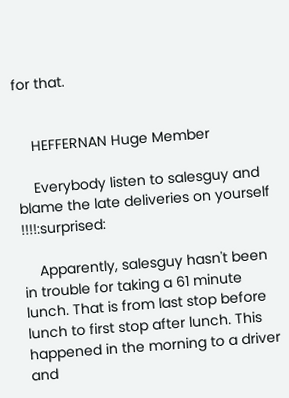for that.


    HEFFERNAN Huge Member

    Everybody listen to salesguy and blame the late deliveries on yourself !!!!:surprised:

    Apparently, salesguy hasn't been in trouble for taking a 61 minute lunch. That is from last stop before lunch to first stop after lunch. This happened in the morning to a driver and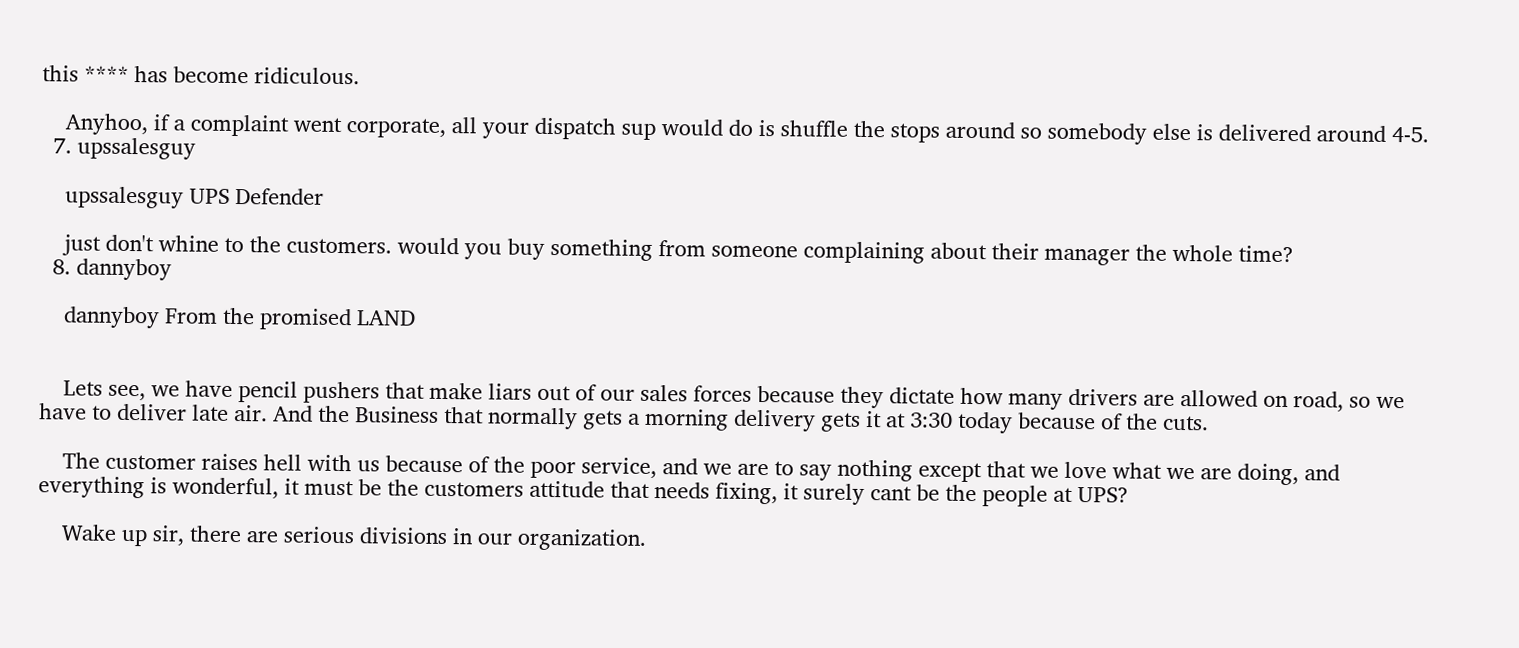this **** has become ridiculous.

    Anyhoo, if a complaint went corporate, all your dispatch sup would do is shuffle the stops around so somebody else is delivered around 4-5.
  7. upssalesguy

    upssalesguy UPS Defender

    just don't whine to the customers. would you buy something from someone complaining about their manager the whole time?
  8. dannyboy

    dannyboy From the promised LAND


    Lets see, we have pencil pushers that make liars out of our sales forces because they dictate how many drivers are allowed on road, so we have to deliver late air. And the Business that normally gets a morning delivery gets it at 3:30 today because of the cuts.

    The customer raises hell with us because of the poor service, and we are to say nothing except that we love what we are doing, and everything is wonderful, it must be the customers attitude that needs fixing, it surely cant be the people at UPS?

    Wake up sir, there are serious divisions in our organization.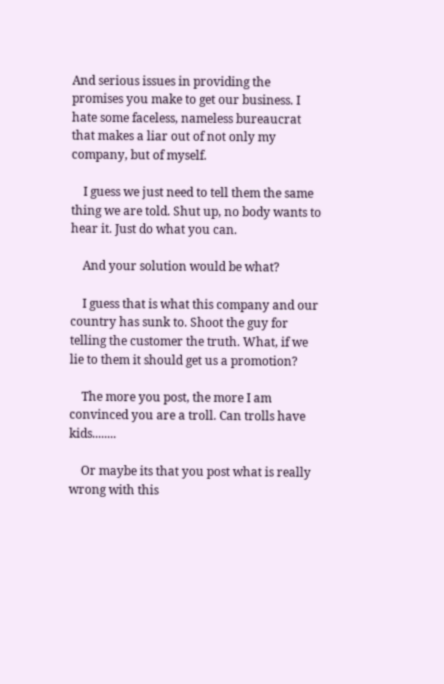And serious issues in providing the promises you make to get our business. I hate some faceless, nameless bureaucrat that makes a liar out of not only my company, but of myself.

    I guess we just need to tell them the same thing we are told. Shut up, no body wants to hear it. Just do what you can.

    And your solution would be what?

    I guess that is what this company and our country has sunk to. Shoot the guy for telling the customer the truth. What, if we lie to them it should get us a promotion?

    The more you post, the more I am convinced you are a troll. Can trolls have kids........

    Or maybe its that you post what is really wrong with this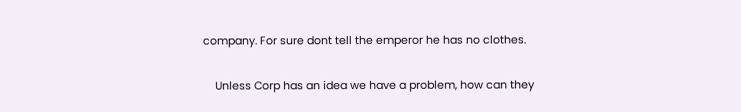company. For sure dont tell the emperor he has no clothes.

    Unless Corp has an idea we have a problem, how can they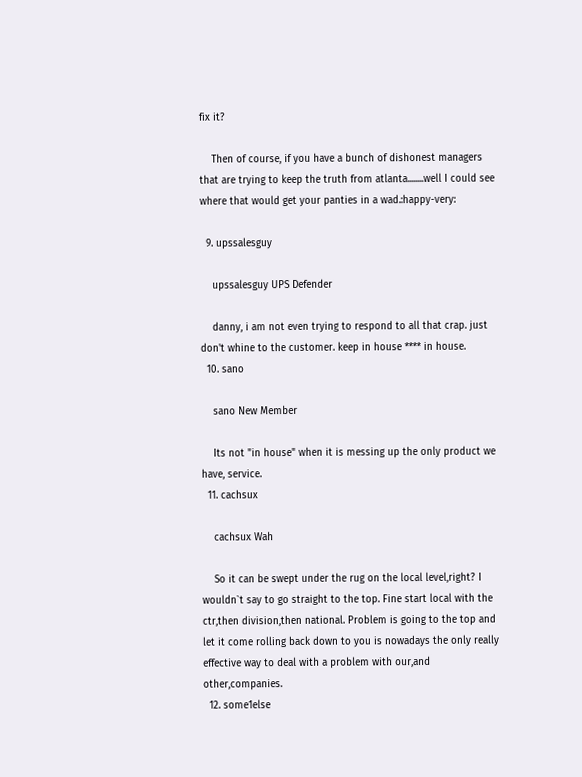fix it?

    Then of course, if you have a bunch of dishonest managers that are trying to keep the truth from atlanta........well I could see where that would get your panties in a wad.:happy-very:

  9. upssalesguy

    upssalesguy UPS Defender

    danny, i am not even trying to respond to all that crap. just don't whine to the customer. keep in house **** in house.
  10. sano

    sano New Member

    Its not "in house" when it is messing up the only product we have, service.
  11. cachsux

    cachsux Wah

    So it can be swept under the rug on the local level,right? I wouldn`t say to go straight to the top. Fine start local with the ctr,then division,then national. Problem is going to the top and let it come rolling back down to you is nowadays the only really effective way to deal with a problem with our,and other,companies.
  12. some1else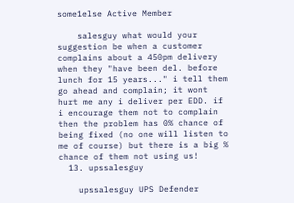some1else Active Member

    salesguy what would your suggestion be when a customer complains about a 450pm delivery when they "have been del. before lunch for 15 years..." i tell them go ahead and complain; it wont hurt me any i deliver per EDD. if i encourage them not to complain then the problem has 0% chance of being fixed (no one will listen to me of course) but there is a big % chance of them not using us!
  13. upssalesguy

    upssalesguy UPS Defender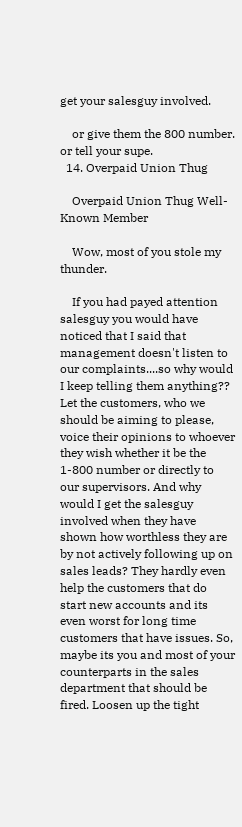get your salesguy involved.

    or give them the 800 number. or tell your supe.
  14. Overpaid Union Thug

    Overpaid Union Thug Well-Known Member

    Wow, most of you stole my thunder.

    If you had payed attention salesguy you would have noticed that I said that management doesn't listen to our complaints....so why would I keep telling them anything?? Let the customers, who we should be aiming to please, voice their opinions to whoever they wish whether it be the 1-800 number or directly to our supervisors. And why would I get the salesguy involved when they have shown how worthless they are by not actively following up on sales leads? They hardly even help the customers that do start new accounts and its even worst for long time customers that have issues. So, maybe its you and most of your counterparts in the sales department that should be fired. Loosen up the tight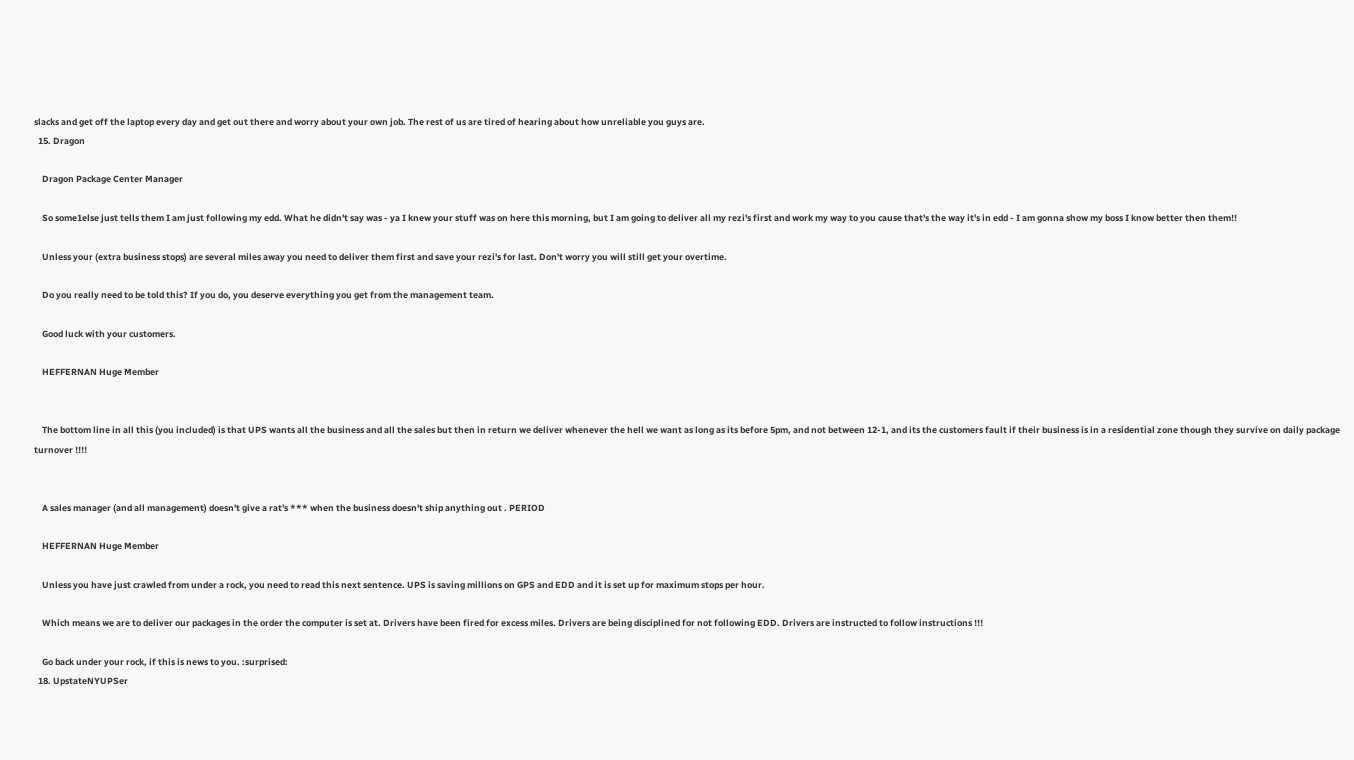slacks and get off the laptop every day and get out there and worry about your own job. The rest of us are tired of hearing about how unreliable you guys are.
  15. Dragon

    Dragon Package Center Manager

    So some1else just tells them I am just following my edd. What he didn't say was - ya I knew your stuff was on here this morning, but I am going to deliver all my rezi's first and work my way to you cause that's the way it's in edd - I am gonna show my boss I know better then them!!

    Unless your (extra business stops) are several miles away you need to deliver them first and save your rezi's for last. Don't worry you will still get your overtime.

    Do you really need to be told this? If you do, you deserve everything you get from the management team.

    Good luck with your customers.

    HEFFERNAN Huge Member


    The bottom line in all this (you included) is that UPS wants all the business and all the sales but then in return we deliver whenever the hell we want as long as its before 5pm, and not between 12-1, and its the customers fault if their business is in a residential zone though they survive on daily package turnover !!!!


    A sales manager (and all management) doesn't give a rat's *** when the business doesn't ship anything out . PERIOD

    HEFFERNAN Huge Member

    Unless you have just crawled from under a rock, you need to read this next sentence. UPS is saving millions on GPS and EDD and it is set up for maximum stops per hour.

    Which means we are to deliver our packages in the order the computer is set at. Drivers have been fired for excess miles. Drivers are being disciplined for not following EDD. Drivers are instructed to follow instructions !!!

    Go back under your rock, if this is news to you. :surprised:
  18. UpstateNYUPSer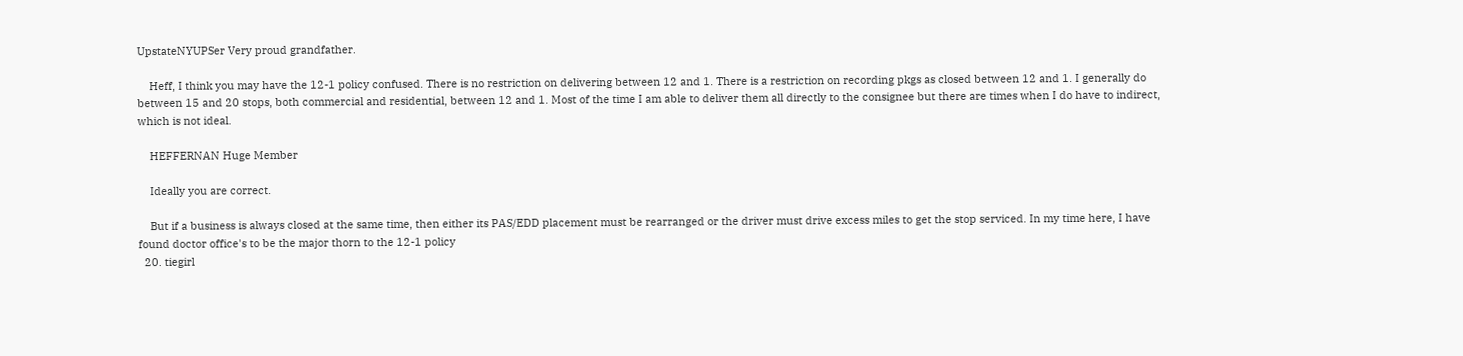UpstateNYUPSer Very proud grandfather.

    Heff, I think you may have the 12-1 policy confused. There is no restriction on delivering between 12 and 1. There is a restriction on recording pkgs as closed between 12 and 1. I generally do between 15 and 20 stops, both commercial and residential, between 12 and 1. Most of the time I am able to deliver them all directly to the consignee but there are times when I do have to indirect, which is not ideal.

    HEFFERNAN Huge Member

    Ideally you are correct.

    But if a business is always closed at the same time, then either its PAS/EDD placement must be rearranged or the driver must drive excess miles to get the stop serviced. In my time here, I have found doctor office's to be the major thorn to the 12-1 policy
  20. tiegirl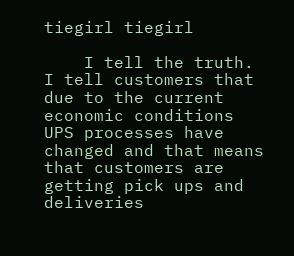tiegirl tiegirl

    I tell the truth. I tell customers that due to the current economic conditions UPS processes have changed and that means that customers are getting pick ups and deliveries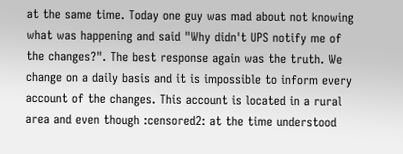at the same time. Today one guy was mad about not knowing what was happening and said "Why didn't UPS notify me of the changes?". The best response again was the truth. We change on a daily basis and it is impossible to inform every account of the changes. This account is located in a rural area and even though :censored2: at the time understood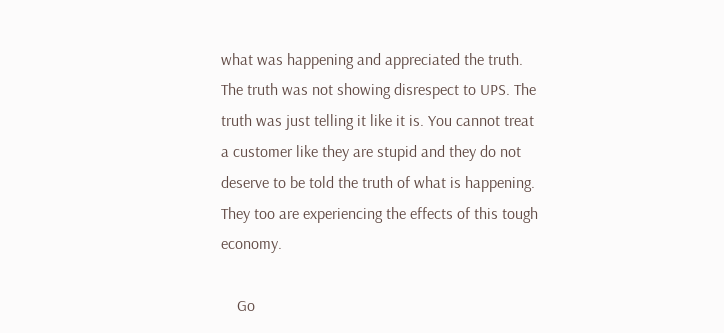what was happening and appreciated the truth. The truth was not showing disrespect to UPS. The truth was just telling it like it is. You cannot treat a customer like they are stupid and they do not deserve to be told the truth of what is happening. They too are experiencing the effects of this tough economy.

    Go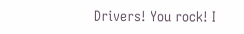Drivers! You rock! I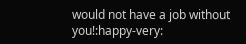would not have a job without you!:happy-very: